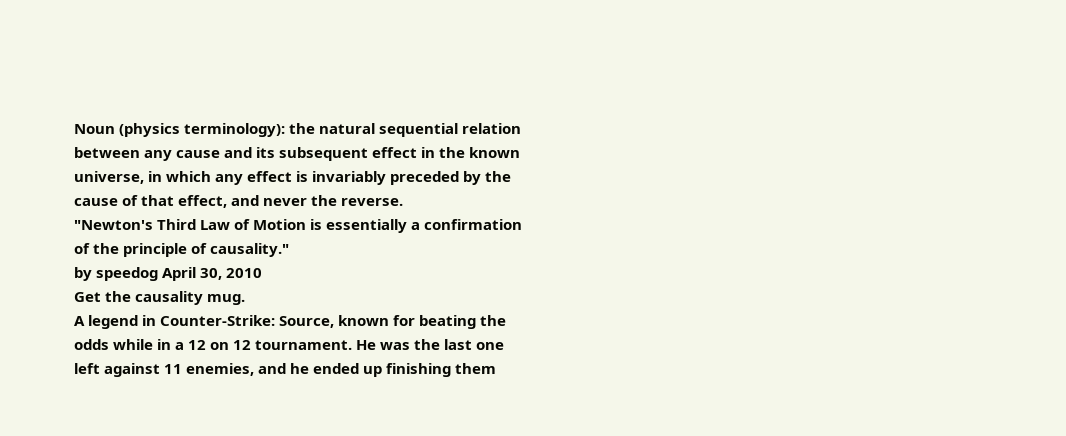Noun (physics terminology): the natural sequential relation between any cause and its subsequent effect in the known universe, in which any effect is invariably preceded by the cause of that effect, and never the reverse.
"Newton's Third Law of Motion is essentially a confirmation of the principle of causality."
by speedog April 30, 2010
Get the causality mug.
A legend in Counter-Strike: Source, known for beating the odds while in a 12 on 12 tournament. He was the last one left against 11 enemies, and he ended up finishing them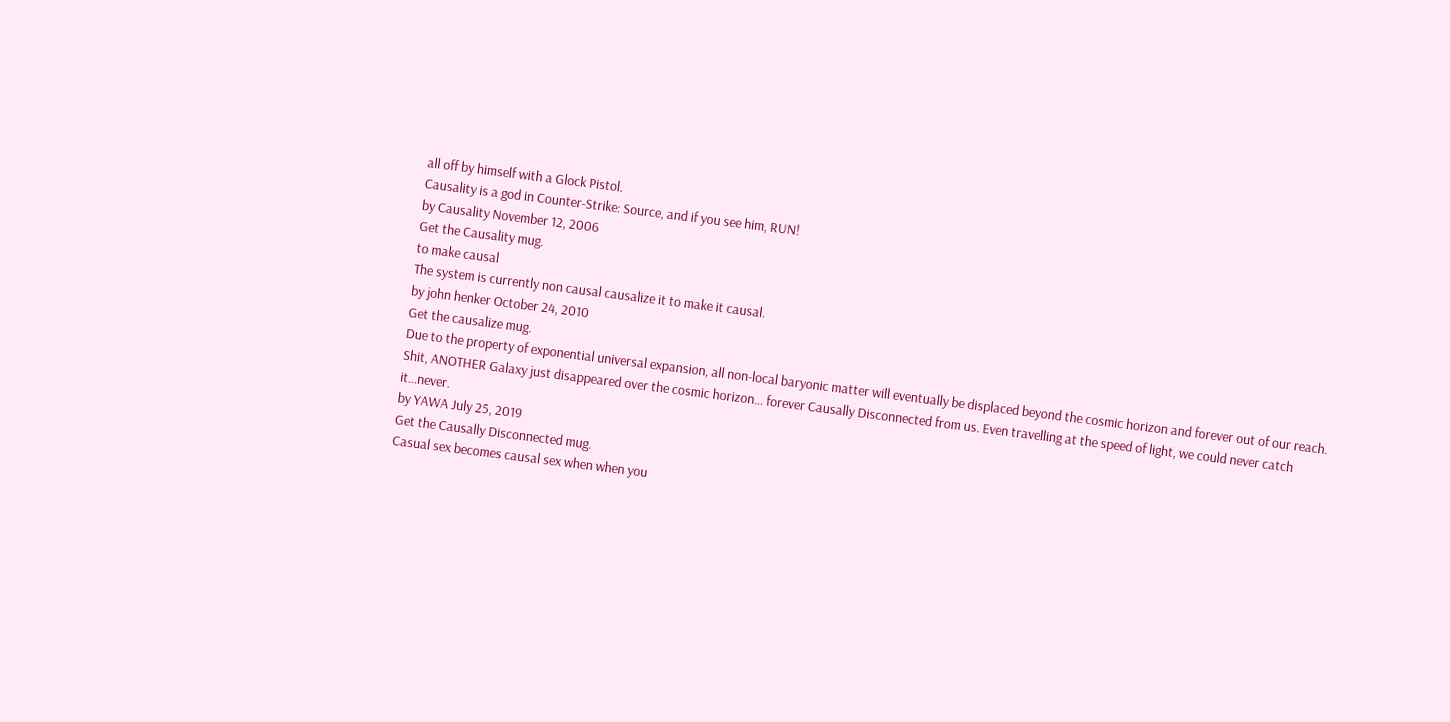all off by himself with a Glock Pistol.
Causality is a god in Counter-Strike: Source, and if you see him, RUN!
by Causality November 12, 2006
Get the Causality mug.
to make causal
The system is currently non causal causalize it to make it causal.
by john henker October 24, 2010
Get the causalize mug.
Due to the property of exponential universal expansion, all non-local baryonic matter will eventually be displaced beyond the cosmic horizon and forever out of our reach.
Shit, ANOTHER Galaxy just disappeared over the cosmic horizon... forever Causally Disconnected from us. Even travelling at the speed of light, we could never catch it...never.
by YAWA July 25, 2019
Get the Causally Disconnected mug.
Casual sex becomes causal sex when when you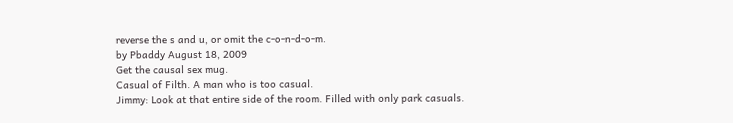reverse the s and u, or omit the c-o-n-d-o-m.
by Pbaddy August 18, 2009
Get the causal sex mug.
Casual of Filth. A man who is too casual.
Jimmy: Look at that entire side of the room. Filled with only park casuals.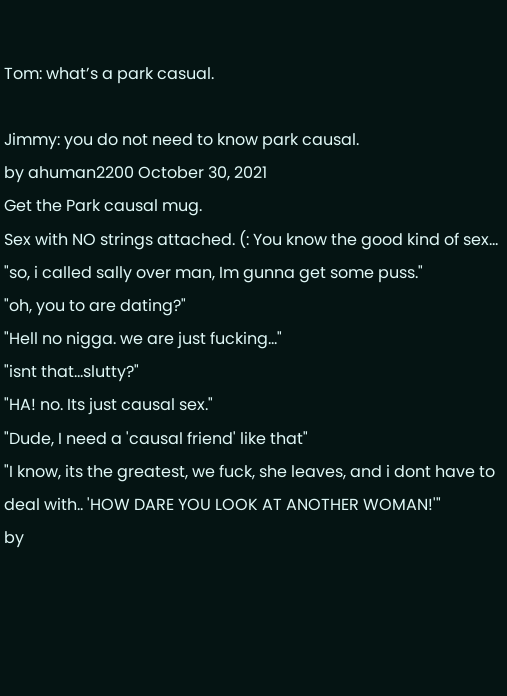Tom: what’s a park casual.

Jimmy: you do not need to know park causal.
by ahuman2200 October 30, 2021
Get the Park causal mug.
Sex with NO strings attached. (: You know the good kind of sex...
"so, i called sally over man, Im gunna get some puss."
"oh, you to are dating?"
"Hell no nigga. we are just fucking..."
"isnt that...slutty?"
"HA! no. Its just causal sex."
"Dude, I need a 'causal friend' like that"
"I know, its the greatest, we fuck, she leaves, and i dont have to deal with.. 'HOW DARE YOU LOOK AT ANOTHER WOMAN!'"
by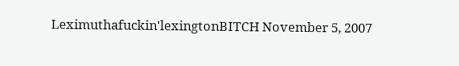Leximuthafuckin'lexingtonBITCH November 5, 2007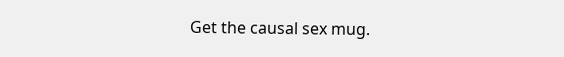Get the causal sex mug.